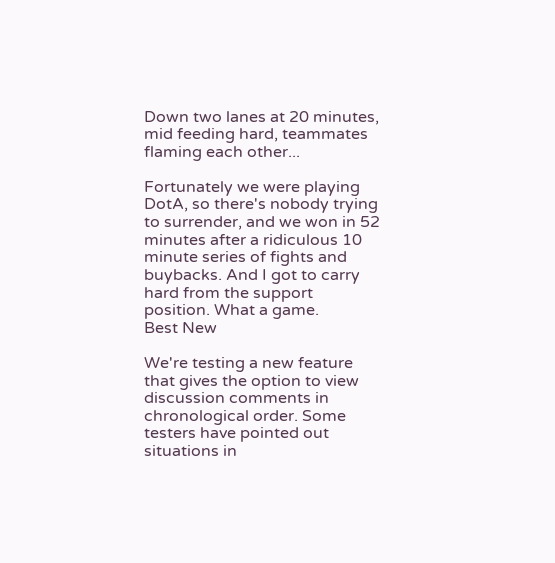Down two lanes at 20 minutes, mid feeding hard, teammates flaming each other...

Fortunately we were playing DotA, so there's nobody trying to surrender, and we won in 52 minutes after a ridiculous 10 minute series of fights and buybacks. And I got to carry hard from the support position. What a game.
Best New

We're testing a new feature that gives the option to view discussion comments in chronological order. Some testers have pointed out situations in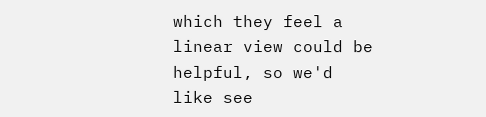which they feel a linear view could be helpful, so we'd like see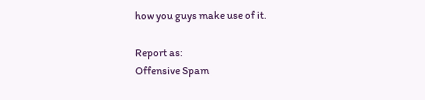how you guys make use of it.

Report as:
Offensive Spam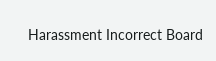Harassment Incorrect Board